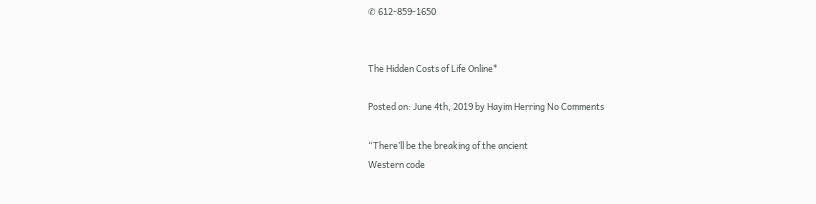✆ 612-859-1650


The Hidden Costs of Life Online*

Posted on: June 4th, 2019 by Hayim Herring No Comments

“There’ll be the breaking of the ancient
Western code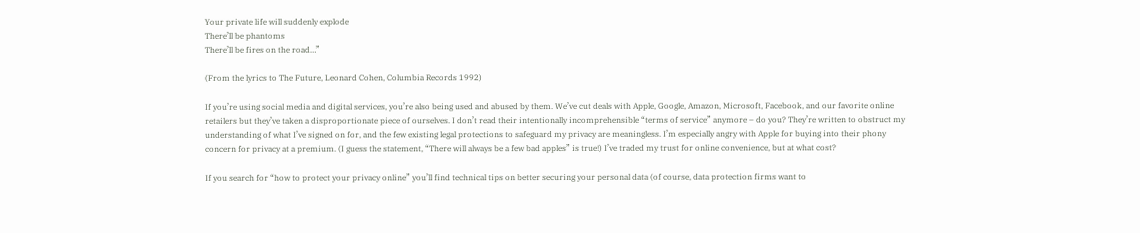Your private life will suddenly explode
There’ll be phantoms
There’ll be fires on the road…”

(From the lyrics to The Future, Leonard Cohen, Columbia Records 1992)

If you’re using social media and digital services, you’re also being used and abused by them. We’ve cut deals with Apple, Google, Amazon, Microsoft, Facebook, and our favorite online retailers but they’ve taken a disproportionate piece of ourselves. I don’t read their intentionally incomprehensible “terms of service” anymore – do you? They’re written to obstruct my understanding of what I’ve signed on for, and the few existing legal protections to safeguard my privacy are meaningless. I’m especially angry with Apple for buying into their phony concern for privacy at a premium. (I guess the statement, “There will always be a few bad apples” is true!) I’ve traded my trust for online convenience, but at what cost?

If you search for “how to protect your privacy online” you’ll find technical tips on better securing your personal data (of course, data protection firms want to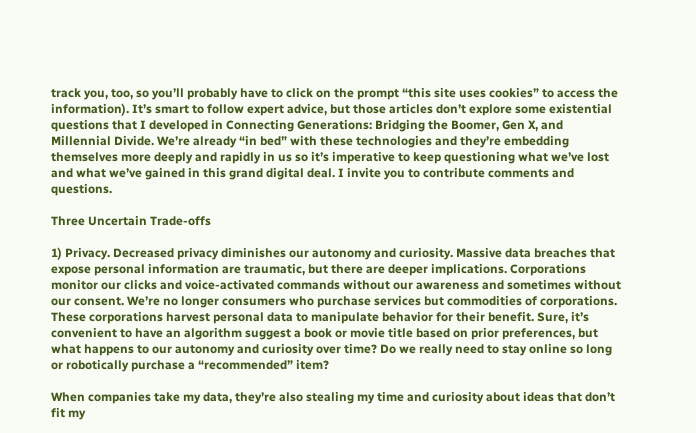track you, too, so you’ll probably have to click on the prompt “this site uses cookies” to access the information). It’s smart to follow expert advice, but those articles don’t explore some existential questions that I developed in Connecting Generations: Bridging the Boomer, Gen X, and Millennial Divide. We’re already “in bed” with these technologies and they’re embedding themselves more deeply and rapidly in us so it’s imperative to keep questioning what we’ve lost and what we’ve gained in this grand digital deal. I invite you to contribute comments and questions.

Three Uncertain Trade-offs

1) Privacy. Decreased privacy diminishes our autonomy and curiosity. Massive data breaches that expose personal information are traumatic, but there are deeper implications. Corporations monitor our clicks and voice-activated commands without our awareness and sometimes without our consent. We’re no longer consumers who purchase services but commodities of corporations. These corporations harvest personal data to manipulate behavior for their benefit. Sure, it’s convenient to have an algorithm suggest a book or movie title based on prior preferences, but what happens to our autonomy and curiosity over time? Do we really need to stay online so long or robotically purchase a “recommended” item?

When companies take my data, they’re also stealing my time and curiosity about ideas that don’t fit my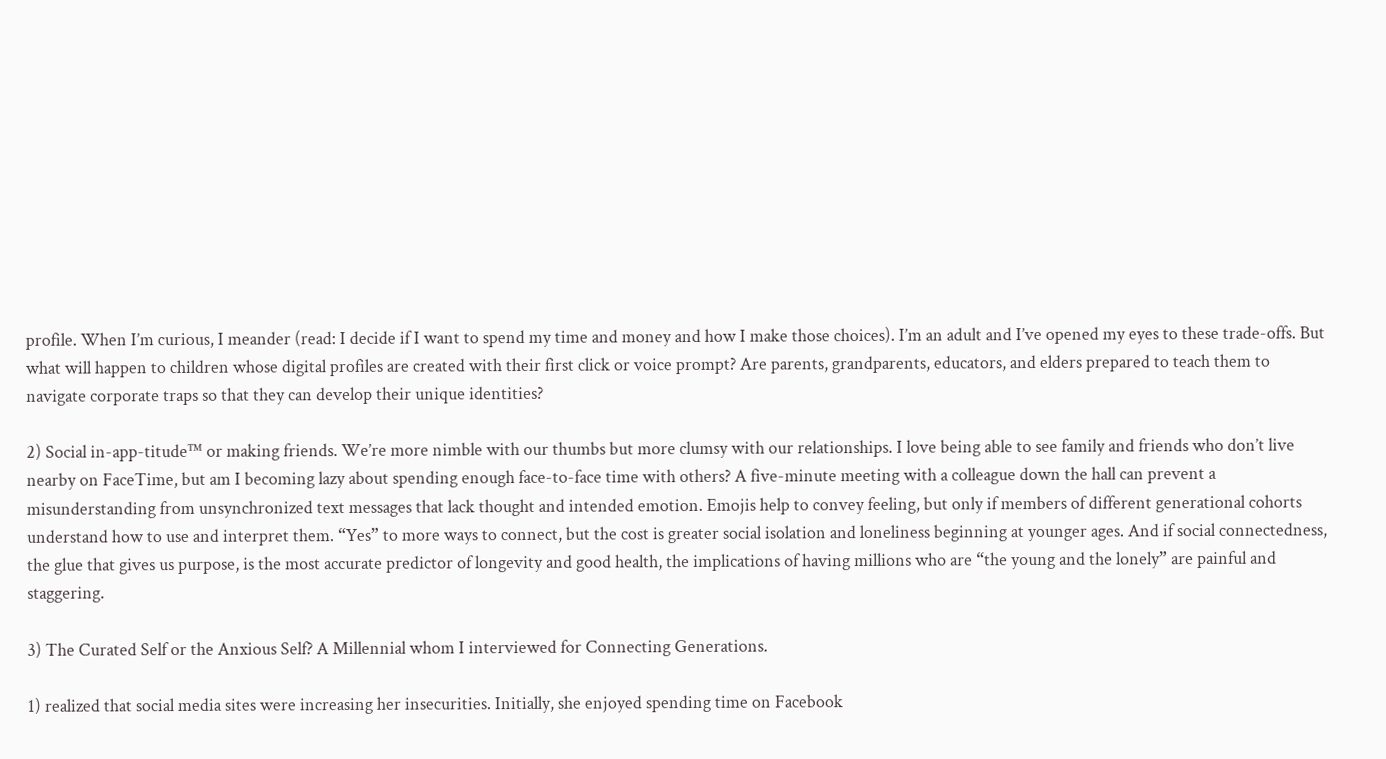profile. When I’m curious, I meander (read: I decide if I want to spend my time and money and how I make those choices). I’m an adult and I’ve opened my eyes to these trade-offs. But what will happen to children whose digital profiles are created with their first click or voice prompt? Are parents, grandparents, educators, and elders prepared to teach them to navigate corporate traps so that they can develop their unique identities?

2) Social in-app-titude™ or making friends. We’re more nimble with our thumbs but more clumsy with our relationships. I love being able to see family and friends who don’t live nearby on FaceTime, but am I becoming lazy about spending enough face-to-face time with others? A five-minute meeting with a colleague down the hall can prevent a misunderstanding from unsynchronized text messages that lack thought and intended emotion. Emojis help to convey feeling, but only if members of different generational cohorts understand how to use and interpret them. “Yes” to more ways to connect, but the cost is greater social isolation and loneliness beginning at younger ages. And if social connectedness, the glue that gives us purpose, is the most accurate predictor of longevity and good health, the implications of having millions who are “the young and the lonely” are painful and staggering.

3) The Curated Self or the Anxious Self? A Millennial whom I interviewed for Connecting Generations.

1) realized that social media sites were increasing her insecurities. Initially, she enjoyed spending time on Facebook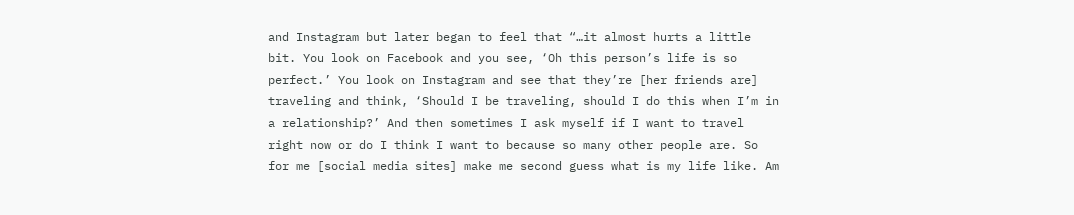and Instagram but later began to feel that “…it almost hurts a little bit. You look on Facebook and you see, ‘Oh this person’s life is so perfect.’ You look on Instagram and see that they’re [her friends are] traveling and think, ‘Should I be traveling, should I do this when I’m in a relationship?’ And then sometimes I ask myself if I want to travel right now or do I think I want to because so many other people are. So for me [social media sites] make me second guess what is my life like. Am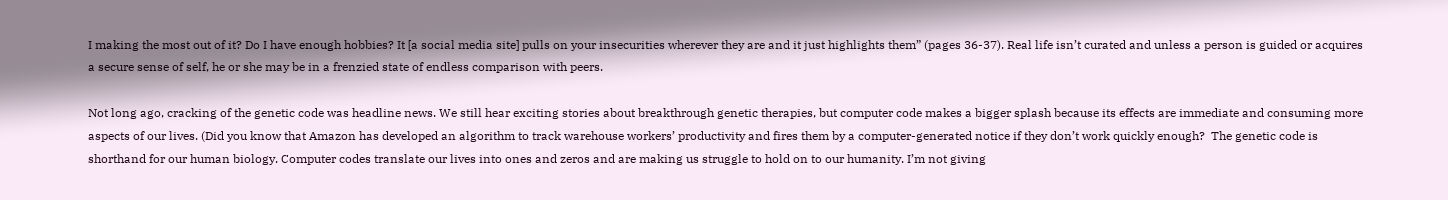I making the most out of it? Do I have enough hobbies? It [a social media site] pulls on your insecurities wherever they are and it just highlights them” (pages 36-37). Real life isn’t curated and unless a person is guided or acquires a secure sense of self, he or she may be in a frenzied state of endless comparison with peers.

Not long ago, cracking of the genetic code was headline news. We still hear exciting stories about breakthrough genetic therapies, but computer code makes a bigger splash because its effects are immediate and consuming more aspects of our lives. (Did you know that Amazon has developed an algorithm to track warehouse workers’ productivity and fires them by a computer-generated notice if they don’t work quickly enough?  The genetic code is shorthand for our human biology. Computer codes translate our lives into ones and zeros and are making us struggle to hold on to our humanity. I’m not giving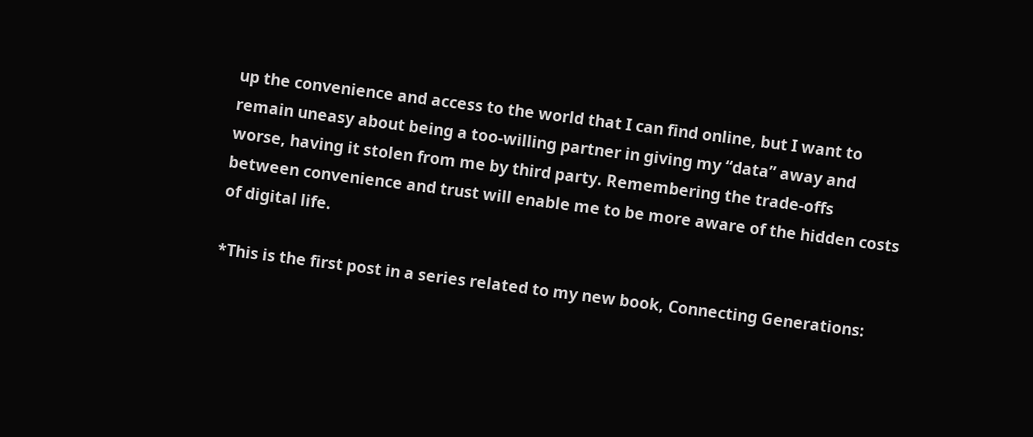up the convenience and access to the world that I can find online, but I want to remain uneasy about being a too-willing partner in giving my “data” away and worse, having it stolen from me by third party. Remembering the trade-offs between convenience and trust will enable me to be more aware of the hidden costs of digital life.

*This is the first post in a series related to my new book, Connecting Generations: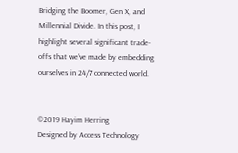Bridging the Boomer, Gen X, and Millennial Divide. In this post, I highlight several significant trade-offs that we’ve made by embedding ourselves in 24/7 connected world.


©2019 Hayim Herring
Designed by Access Technology